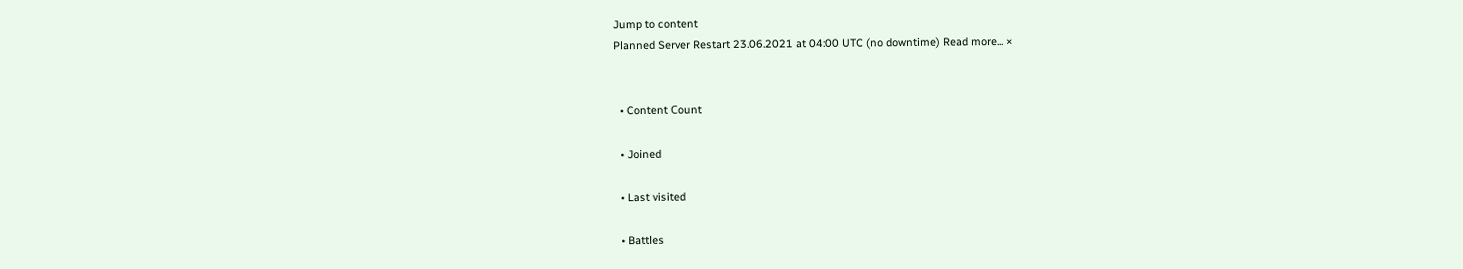Jump to content
Planned Server Restart 23.06.2021 at 04:00 UTC (no downtime) Read more... ×


  • Content Сount

  • Joined

  • Last visited

  • Battles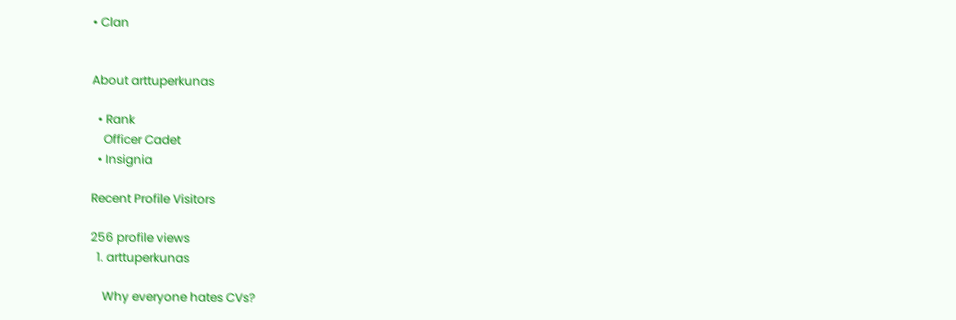• Clan


About arttuperkunas

  • Rank
    Officer Cadet
  • Insignia

Recent Profile Visitors

256 profile views
  1. arttuperkunas

    Why everyone hates CVs?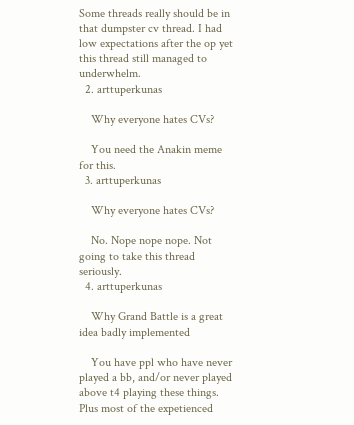Some threads really should be in that dumpster cv thread. I had low expectations after the op yet this thread still managed to underwhelm.
  2. arttuperkunas

    Why everyone hates CVs?

    You need the Anakin meme for this.
  3. arttuperkunas

    Why everyone hates CVs?

    No. Nope nope nope. Not going to take this thread seriously.
  4. arttuperkunas

    Why Grand Battle is a great idea badly implemented

    You have ppl who have never played a bb, and/or never played above t4 playing these things. Plus most of the expetienced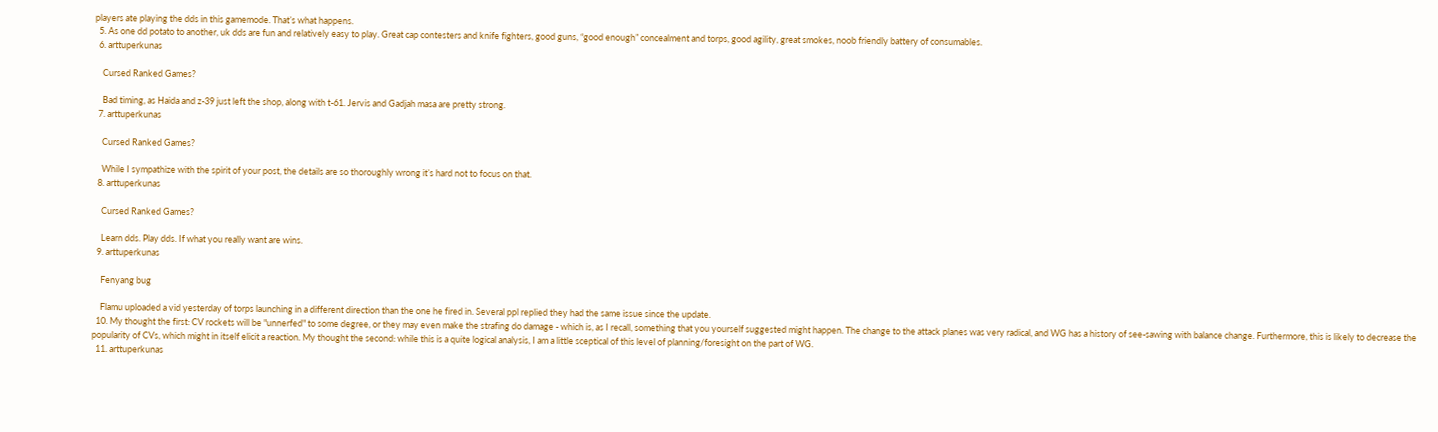players ate playing the dds in this gamemode. That’s what happens.
  5. As one dd potato to another, uk dds are fun and relatively easy to play. Great cap contesters and knife fighters, good guns, “good enough” concealment and torps, good agility, great smokes, noob friendly battery of consumables.
  6. arttuperkunas

    Cursed Ranked Games?

    Bad timing, as Haida and z-39 just left the shop, along with t-61. Jervis and Gadjah masa are pretty strong.
  7. arttuperkunas

    Cursed Ranked Games?

    While I sympathize with the spirit of your post, the details are so thoroughly wrong it’s hard not to focus on that.
  8. arttuperkunas

    Cursed Ranked Games?

    Learn dds. Play dds. If what you really want are wins.
  9. arttuperkunas

    Fenyang bug

    Flamu uploaded a vid yesterday of torps launching in a different direction than the one he fired in. Several ppl replied they had the same issue since the update.
  10. My thought the first: CV rockets will be "unnerfed" to some degree, or they may even make the strafing do damage - which is, as I recall, something that you yourself suggested might happen. The change to the attack planes was very radical, and WG has a history of see-sawing with balance change. Furthermore, this is likely to decrease the popularity of CVs, which might in itself elicit a reaction. My thought the second: while this is a quite logical analysis, I am a little sceptical of this level of planning/foresight on the part of WG.
  11. arttuperkunas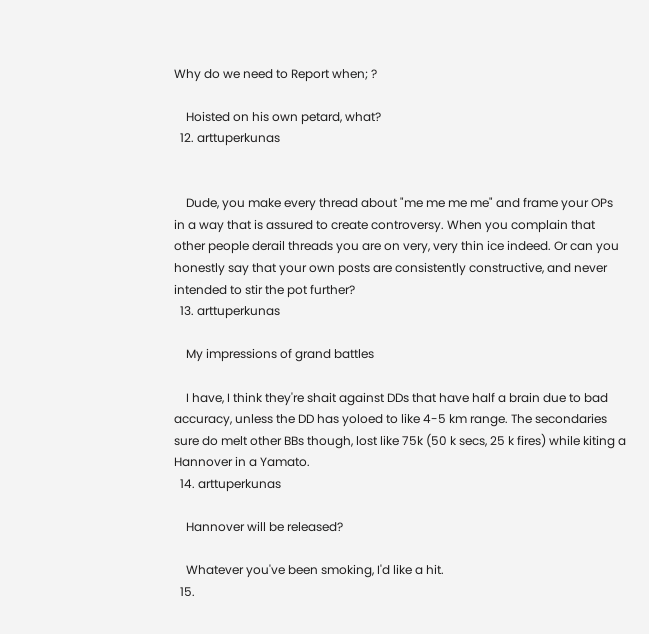Why do we need to Report when; ?

    Hoisted on his own petard, what?
  12. arttuperkunas


    Dude, you make every thread about "me me me me" and frame your OPs in a way that is assured to create controversy. When you complain that other people derail threads you are on very, very thin ice indeed. Or can you honestly say that your own posts are consistently constructive, and never intended to stir the pot further?
  13. arttuperkunas

    My impressions of grand battles

    I have, I think they're shait against DDs that have half a brain due to bad accuracy, unless the DD has yoloed to like 4-5 km range. The secondaries sure do melt other BBs though, lost like 75k (50 k secs, 25 k fires) while kiting a Hannover in a Yamato.
  14. arttuperkunas

    Hannover will be released?

    Whatever you've been smoking, I'd like a hit.
  15.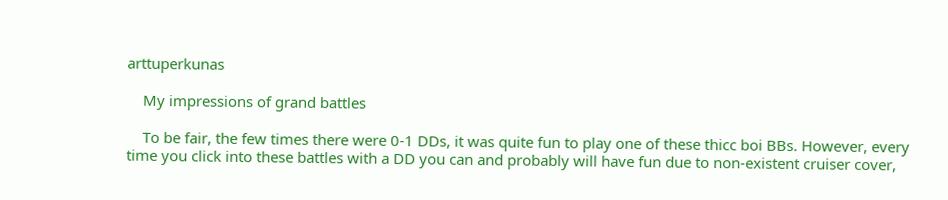arttuperkunas

    My impressions of grand battles

    To be fair, the few times there were 0-1 DDs, it was quite fun to play one of these thicc boi BBs. However, every time you click into these battles with a DD you can and probably will have fun due to non-existent cruiser cover,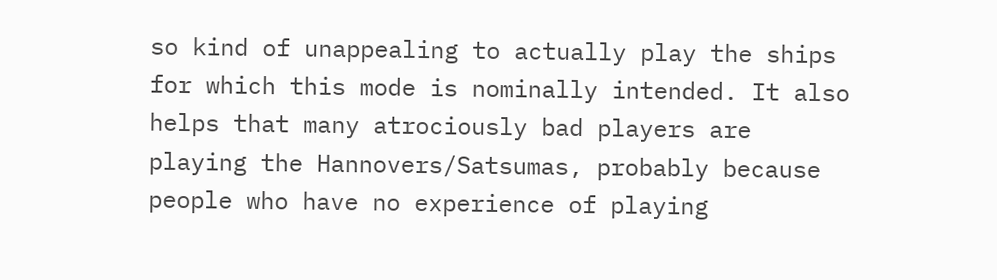so kind of unappealing to actually play the ships for which this mode is nominally intended. It also helps that many atrociously bad players are playing the Hannovers/Satsumas, probably because people who have no experience of playing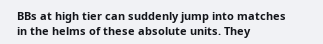BBs at high tier can suddenly jump into matches in the helms of these absolute units. They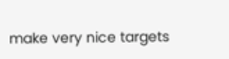make very nice targets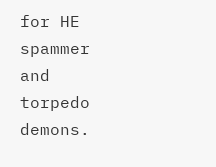for HE spammer and torpedo demons.